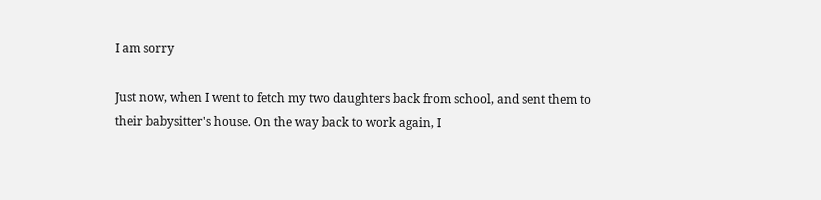I am sorry

Just now, when I went to fetch my two daughters back from school, and sent them to their babysitter's house. On the way back to work again, I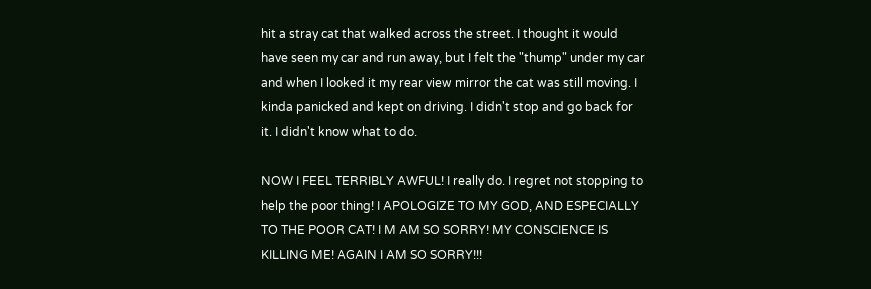hit a stray cat that walked across the street. I thought it would have seen my car and run away, but I felt the "thump" under my car and when I looked it my rear view mirror the cat was still moving. I kinda panicked and kept on driving. I didn't stop and go back for it. I didn't know what to do.

NOW I FEEL TERRIBLY AWFUL! I really do. I regret not stopping to help the poor thing! I APOLOGIZE TO MY GOD, AND ESPECIALLY TO THE POOR CAT! I M AM SO SORRY! MY CONSCIENCE IS KILLING ME! AGAIN I AM SO SORRY!!!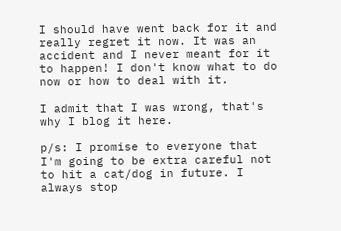I should have went back for it and really regret it now. It was an accident and I never meant for it to happen! I don't know what to do now or how to deal with it.

I admit that I was wrong, that's why I blog it here.

p/s: I promise to everyone that I'm going to be extra careful not to hit a cat/dog in future. I always stop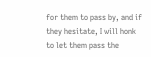for them to pass by, and if they hesitate, I will honk to let them pass the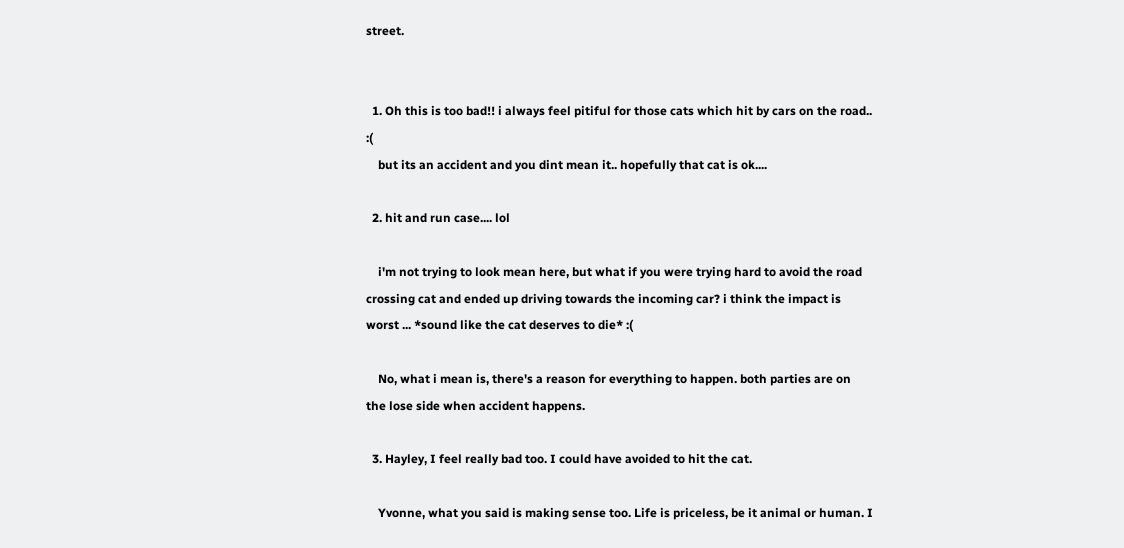street.


  1. Oh this is too bad!! i always feel pitiful for those cats which hit by cars on the road.. :(
    but its an accident and you dint mean it.. hopefully that cat is ok....

  2. hit and run case.... lol

    i'm not trying to look mean here, but what if you were trying hard to avoid the road crossing cat and ended up driving towards the incoming car? i think the impact is worst ... *sound like the cat deserves to die* :(

    No, what i mean is, there's a reason for everything to happen. both parties are on the lose side when accident happens.

  3. Hayley, I feel really bad too. I could have avoided to hit the cat.

    Yvonne, what you said is making sense too. Life is priceless, be it animal or human. I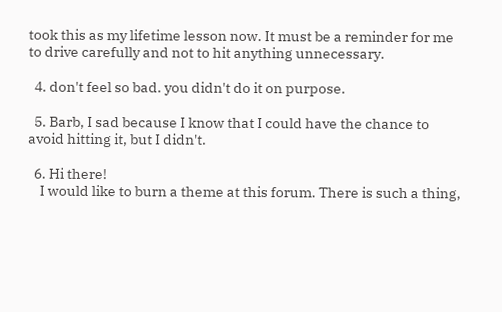took this as my lifetime lesson now. It must be a reminder for me to drive carefully and not to hit anything unnecessary.

  4. don't feel so bad. you didn't do it on purpose.

  5. Barb, I sad because I know that I could have the chance to avoid hitting it, but I didn't.

  6. Hi there!
    I would like to burn a theme at this forum. There is such a thing,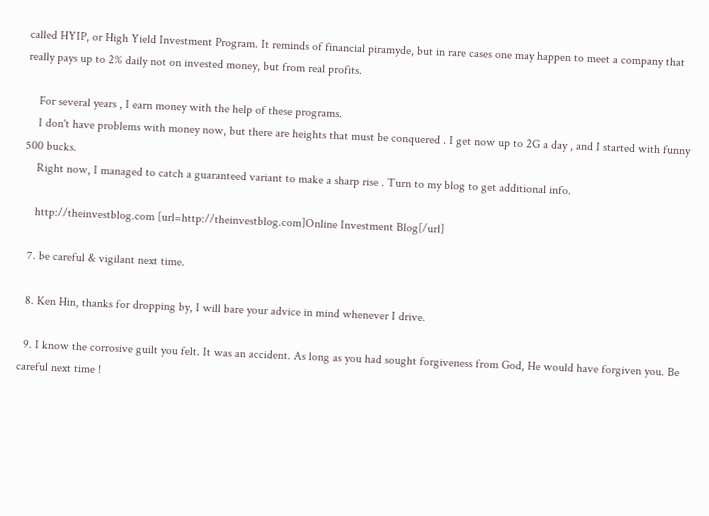called HYIP, or High Yield Investment Program. It reminds of financial piramyde, but in rare cases one may happen to meet a company that really pays up to 2% daily not on invested money, but from real profits.

    For several years , I earn money with the help of these programs.
    I don't have problems with money now, but there are heights that must be conquered . I get now up to 2G a day , and I started with funny 500 bucks.
    Right now, I managed to catch a guaranteed variant to make a sharp rise . Turn to my blog to get additional info.

    http://theinvestblog.com [url=http://theinvestblog.com]Online Investment Blog[/url]

  7. be careful & vigilant next time.

  8. Ken Hin, thanks for dropping by, I will bare your advice in mind whenever I drive.

  9. I know the corrosive guilt you felt. It was an accident. As long as you had sought forgiveness from God, He would have forgiven you. Be careful next time !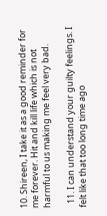10. Shireen, I take it as a good reminder for me forever. Hit and kill life which is not harmful to us making me feel very bad.

  11. I can understand your guilty feelings. I felt like that too long time ago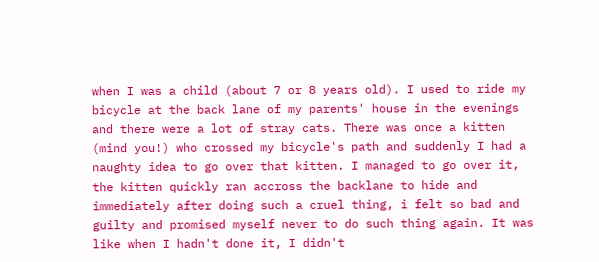when I was a child (about 7 or 8 years old). I used to ride my bicycle at the back lane of my parents' house in the evenings and there were a lot of stray cats. There was once a kitten (mind you!) who crossed my bicycle's path and suddenly I had a naughty idea to go over that kitten. I managed to go over it, the kitten quickly ran accross the backlane to hide and immediately after doing such a cruel thing, i felt so bad and guilty and promised myself never to do such thing again. It was like when I hadn't done it, I didn't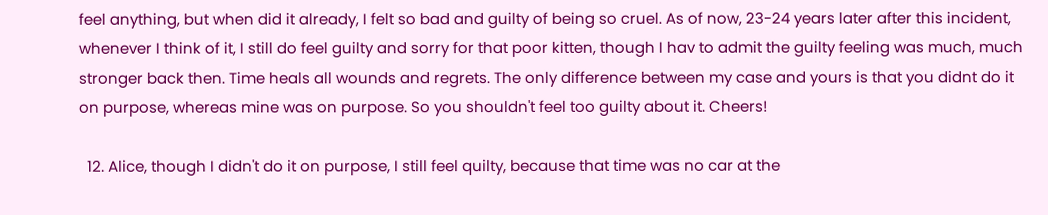feel anything, but when did it already, I felt so bad and guilty of being so cruel. As of now, 23-24 years later after this incident, whenever I think of it, I still do feel guilty and sorry for that poor kitten, though I hav to admit the guilty feeling was much, much stronger back then. Time heals all wounds and regrets. The only difference between my case and yours is that you didnt do it on purpose, whereas mine was on purpose. So you shouldn't feel too guilty about it. Cheers!

  12. Alice, though I didn't do it on purpose, I still feel quilty, because that time was no car at the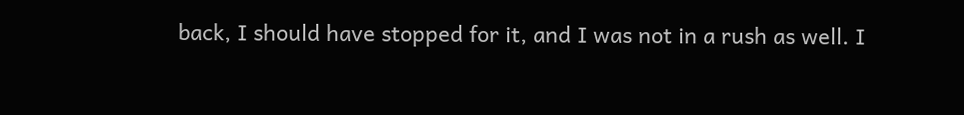back, I should have stopped for it, and I was not in a rush as well. I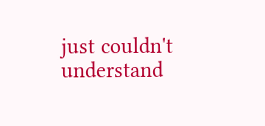just couldn't understand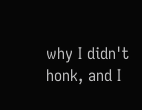why I didn't honk, and I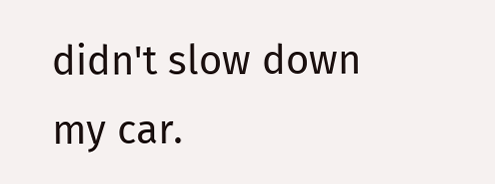didn't slow down my car.